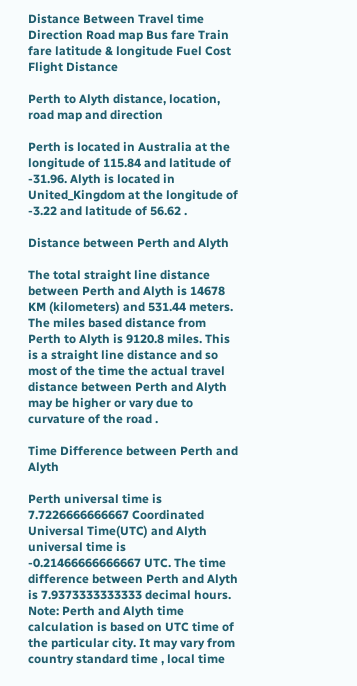Distance Between Travel time Direction Road map Bus fare Train fare latitude & longitude Fuel Cost Flight Distance

Perth to Alyth distance, location, road map and direction

Perth is located in Australia at the longitude of 115.84 and latitude of -31.96. Alyth is located in United_Kingdom at the longitude of -3.22 and latitude of 56.62 .

Distance between Perth and Alyth

The total straight line distance between Perth and Alyth is 14678 KM (kilometers) and 531.44 meters. The miles based distance from Perth to Alyth is 9120.8 miles. This is a straight line distance and so most of the time the actual travel distance between Perth and Alyth may be higher or vary due to curvature of the road .

Time Difference between Perth and Alyth

Perth universal time is 7.7226666666667 Coordinated Universal Time(UTC) and Alyth universal time is -0.21466666666667 UTC. The time difference between Perth and Alyth is 7.9373333333333 decimal hours. Note: Perth and Alyth time calculation is based on UTC time of the particular city. It may vary from country standard time , local time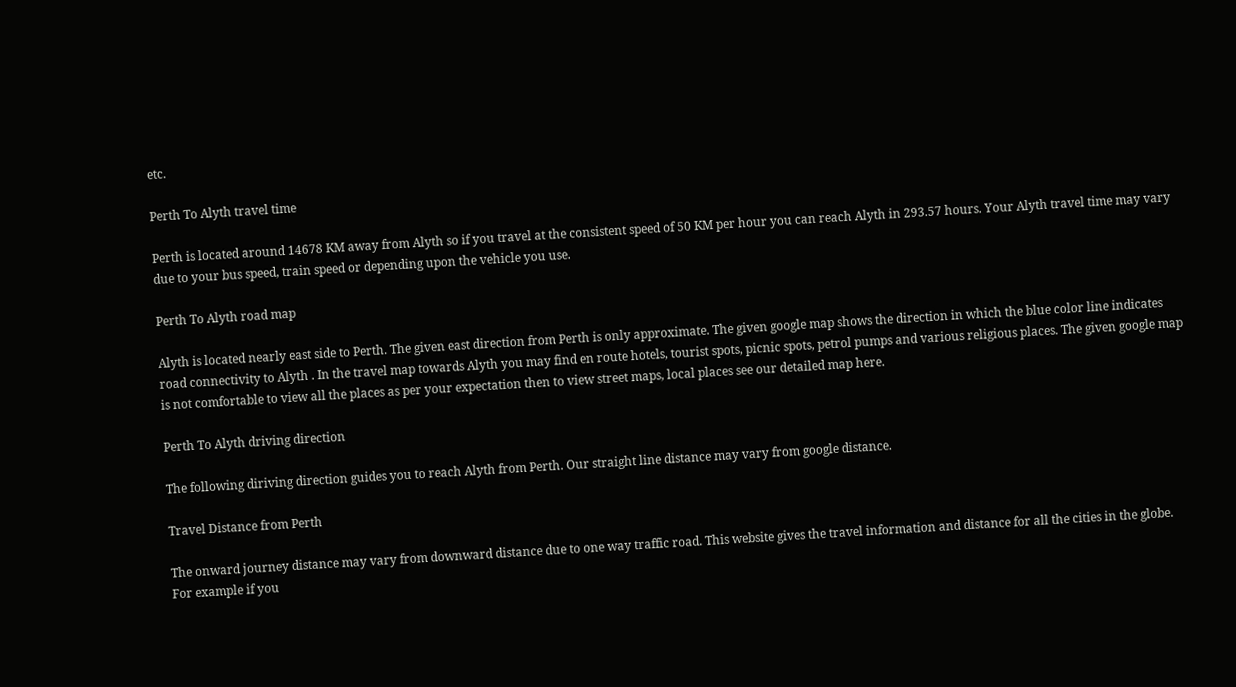etc.

Perth To Alyth travel time

Perth is located around 14678 KM away from Alyth so if you travel at the consistent speed of 50 KM per hour you can reach Alyth in 293.57 hours. Your Alyth travel time may vary due to your bus speed, train speed or depending upon the vehicle you use.

Perth To Alyth road map

Alyth is located nearly east side to Perth. The given east direction from Perth is only approximate. The given google map shows the direction in which the blue color line indicates road connectivity to Alyth . In the travel map towards Alyth you may find en route hotels, tourist spots, picnic spots, petrol pumps and various religious places. The given google map is not comfortable to view all the places as per your expectation then to view street maps, local places see our detailed map here.

Perth To Alyth driving direction

The following diriving direction guides you to reach Alyth from Perth. Our straight line distance may vary from google distance.

Travel Distance from Perth

The onward journey distance may vary from downward distance due to one way traffic road. This website gives the travel information and distance for all the cities in the globe. For example if you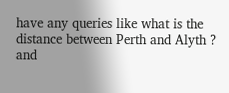have any queries like what is the distance between Perth and Alyth ? and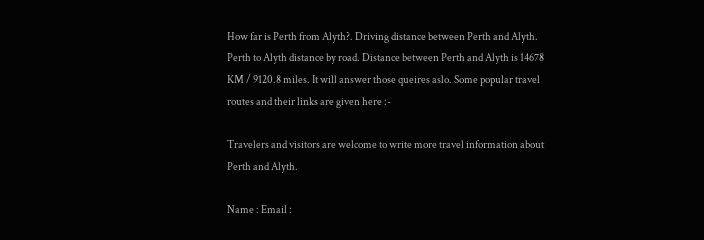How far is Perth from Alyth?. Driving distance between Perth and Alyth. Perth to Alyth distance by road. Distance between Perth and Alyth is 14678 KM / 9120.8 miles. It will answer those queires aslo. Some popular travel routes and their links are given here :-

Travelers and visitors are welcome to write more travel information about Perth and Alyth.

Name : Email :